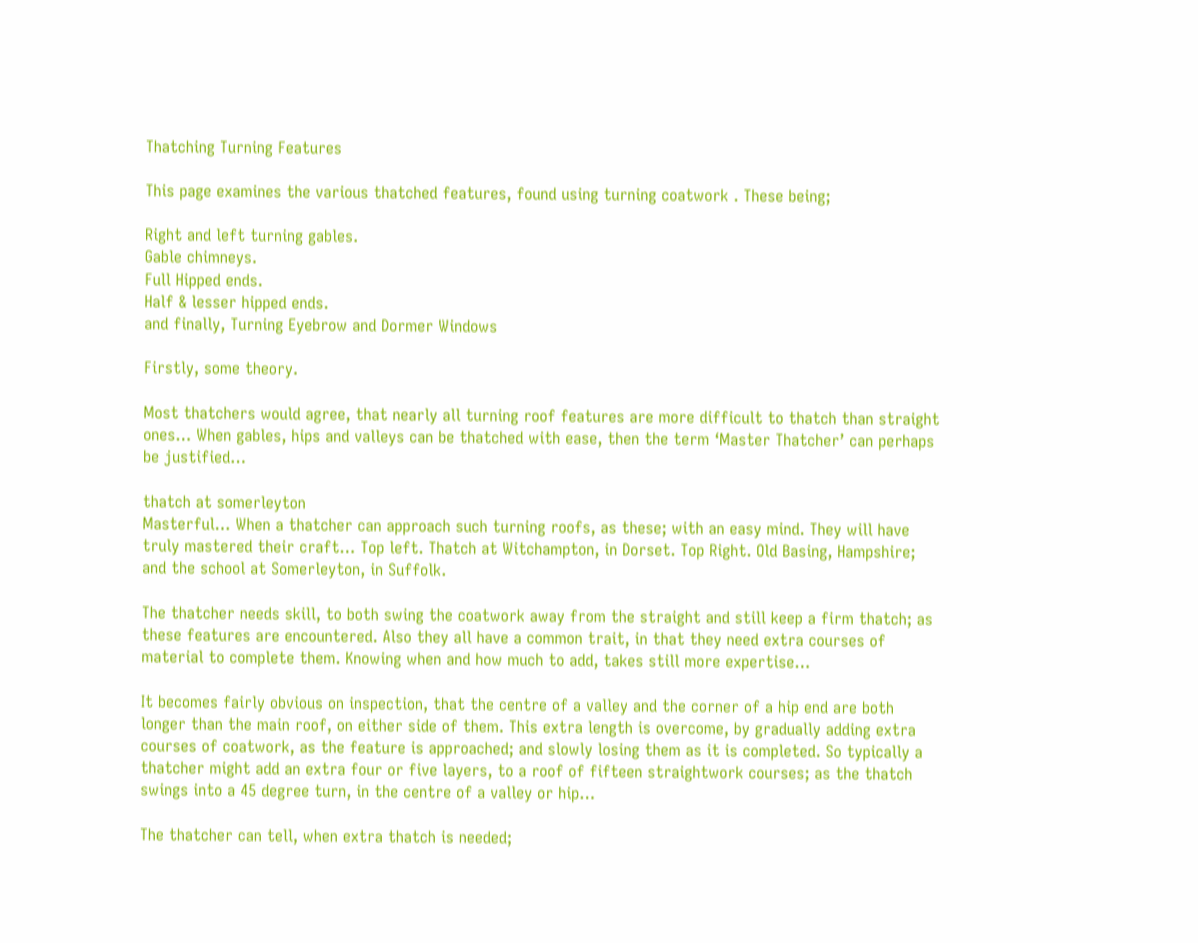Thatching Turning Features

This page examines the various thatched features, found using turning coatwork . These being;

Right and left turning gables.
Gable chimneys.
Full Hipped ends.
Half & lesser hipped ends.
and finally, Turning Eyebrow and Dormer Windows

Firstly, some theory.

Most thatchers would agree, that nearly all turning roof features are more difficult to thatch than straight ones… When gables, hips and valleys can be thatched with ease, then the term ‘Master Thatcher’ can perhaps be justified…

thatch at somerleyton
Masterful… When a thatcher can approach such turning roofs, as these; with an easy mind. They will have truly mastered their craft… Top left. Thatch at Witchampton, in Dorset. Top Right. Old Basing, Hampshire; and the school at Somerleyton, in Suffolk.

The thatcher needs skill, to both swing the coatwork away from the straight and still keep a firm thatch; as these features are encountered. Also they all have a common trait, in that they need extra courses of material to complete them. Knowing when and how much to add, takes still more expertise…

It becomes fairly obvious on inspection, that the centre of a valley and the corner of a hip end are both longer than the main roof, on either side of them. This extra length is overcome, by gradually adding extra courses of coatwork, as the feature is approached; and slowly losing them as it is completed. So typically a thatcher might add an extra four or five layers, to a roof of fifteen straightwork courses; as the thatch swings into a 45 degree turn, in the centre of a valley or hip…

The thatcher can tell, when extra thatch is needed;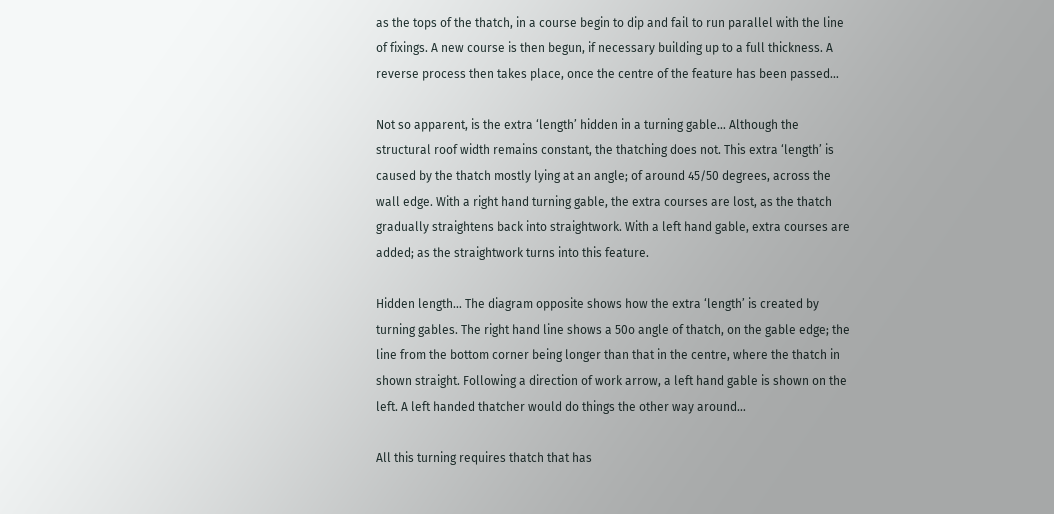as the tops of the thatch, in a course begin to dip and fail to run parallel with the line of fixings. A new course is then begun, if necessary building up to a full thickness. A reverse process then takes place, once the centre of the feature has been passed…

Not so apparent, is the extra ‘length’ hidden in a turning gable… Although the structural roof width remains constant, the thatching does not. This extra ‘length’ is caused by the thatch mostly lying at an angle; of around 45/50 degrees, across the wall edge. With a right hand turning gable, the extra courses are lost, as the thatch gradually straightens back into straightwork. With a left hand gable, extra courses are added; as the straightwork turns into this feature.

Hidden length… The diagram opposite shows how the extra ‘length’ is created by turning gables. The right hand line shows a 50o angle of thatch, on the gable edge; the line from the bottom corner being longer than that in the centre, where the thatch in shown straight. Following a direction of work arrow, a left hand gable is shown on the left. A left handed thatcher would do things the other way around…

All this turning requires thatch that has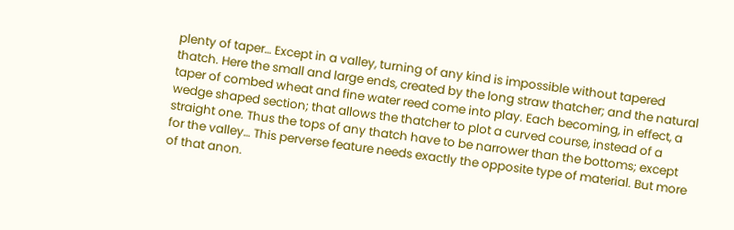plenty of taper… Except in a valley, turning of any kind is impossible without tapered thatch. Here the small and large ends, created by the long straw thatcher; and the natural taper of combed wheat and fine water reed come into play. Each becoming, in effect, a wedge shaped section; that allows the thatcher to plot a curved course, instead of a straight one. Thus the tops of any thatch have to be narrower than the bottoms; except for the valley… This perverse feature needs exactly the opposite type of material. But more of that anon.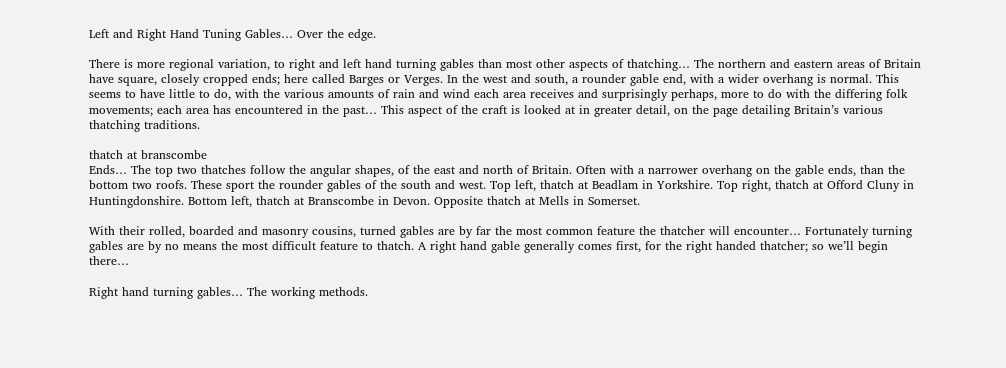Left and Right Hand Tuning Gables… Over the edge.

There is more regional variation, to right and left hand turning gables than most other aspects of thatching… The northern and eastern areas of Britain have square, closely cropped ends; here called Barges or Verges. In the west and south, a rounder gable end, with a wider overhang is normal. This seems to have little to do, with the various amounts of rain and wind each area receives and surprisingly perhaps, more to do with the differing folk movements; each area has encountered in the past… This aspect of the craft is looked at in greater detail, on the page detailing Britain’s various thatching traditions.

thatch at branscombe
Ends… The top two thatches follow the angular shapes, of the east and north of Britain. Often with a narrower overhang on the gable ends, than the bottom two roofs. These sport the rounder gables of the south and west. Top left, thatch at Beadlam in Yorkshire. Top right, thatch at Offord Cluny in Huntingdonshire. Bottom left, thatch at Branscombe in Devon. Opposite thatch at Mells in Somerset.

With their rolled, boarded and masonry cousins, turned gables are by far the most common feature the thatcher will encounter… Fortunately turning gables are by no means the most difficult feature to thatch. A right hand gable generally comes first, for the right handed thatcher; so we’ll begin there…

Right hand turning gables… The working methods.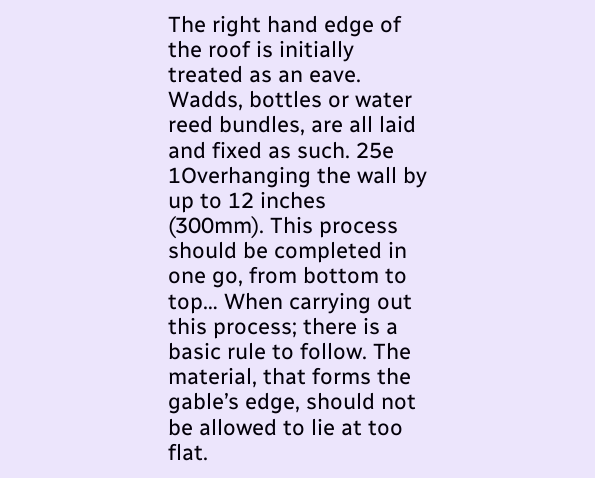The right hand edge of the roof is initially treated as an eave. Wadds, bottles or water reed bundles, are all laid and fixed as such. 25e 1Overhanging the wall by up to 12 inches (300mm). This process should be completed in one go, from bottom to top… When carrying out this process; there is a basic rule to follow. The material, that forms the gable’s edge, should not be allowed to lie at too flat.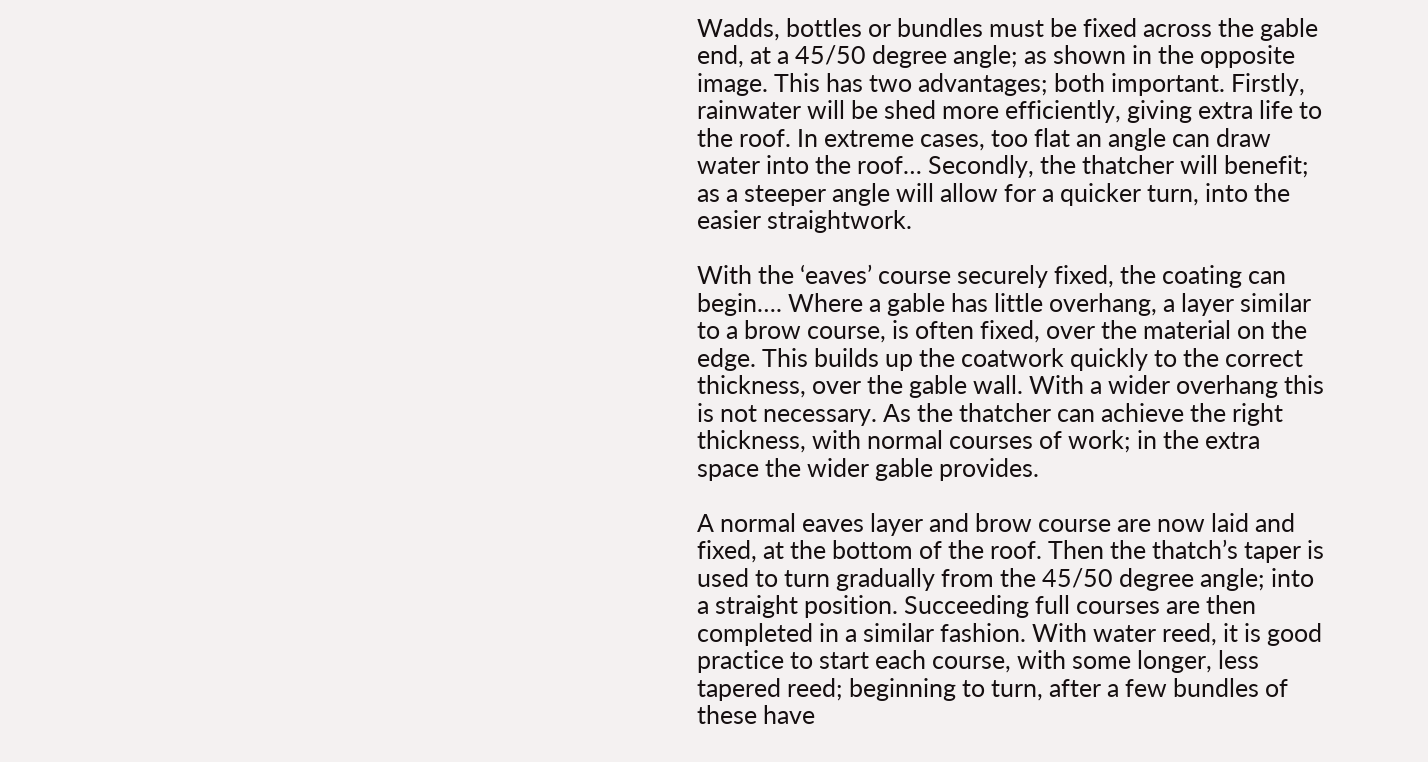Wadds, bottles or bundles must be fixed across the gable end, at a 45/50 degree angle; as shown in the opposite image. This has two advantages; both important. Firstly, rainwater will be shed more efficiently, giving extra life to the roof. In extreme cases, too flat an angle can draw water into the roof… Secondly, the thatcher will benefit; as a steeper angle will allow for a quicker turn, into the easier straightwork.

With the ‘eaves’ course securely fixed, the coating can begin…. Where a gable has little overhang, a layer similar to a brow course, is often fixed, over the material on the edge. This builds up the coatwork quickly to the correct thickness, over the gable wall. With a wider overhang this is not necessary. As the thatcher can achieve the right thickness, with normal courses of work; in the extra space the wider gable provides.

A normal eaves layer and brow course are now laid and fixed, at the bottom of the roof. Then the thatch’s taper is used to turn gradually from the 45/50 degree angle; into a straight position. Succeeding full courses are then completed in a similar fashion. With water reed, it is good practice to start each course, with some longer, less tapered reed; beginning to turn, after a few bundles of these have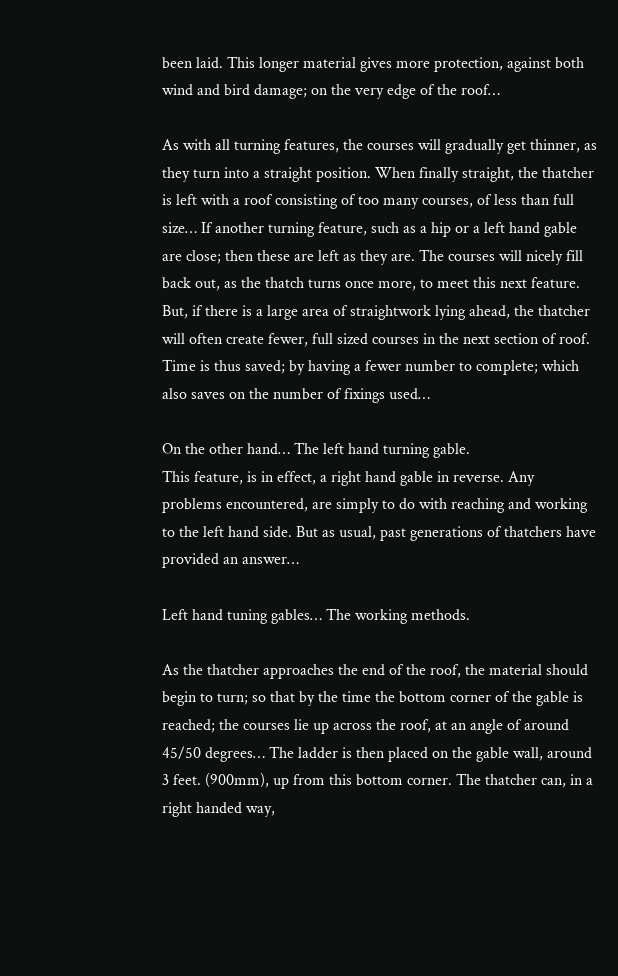been laid. This longer material gives more protection, against both wind and bird damage; on the very edge of the roof…

As with all turning features, the courses will gradually get thinner, as they turn into a straight position. When finally straight, the thatcher is left with a roof consisting of too many courses, of less than full size… If another turning feature, such as a hip or a left hand gable are close; then these are left as they are. The courses will nicely fill back out, as the thatch turns once more, to meet this next feature. But, if there is a large area of straightwork lying ahead, the thatcher will often create fewer, full sized courses in the next section of roof. Time is thus saved; by having a fewer number to complete; which also saves on the number of fixings used…

On the other hand… The left hand turning gable.
This feature, is in effect, a right hand gable in reverse. Any problems encountered, are simply to do with reaching and working to the left hand side. But as usual, past generations of thatchers have provided an answer…

Left hand tuning gables… The working methods.

As the thatcher approaches the end of the roof, the material should begin to turn; so that by the time the bottom corner of the gable is reached; the courses lie up across the roof, at an angle of around 45/50 degrees… The ladder is then placed on the gable wall, around 3 feet. (900mm), up from this bottom corner. The thatcher can, in a right handed way,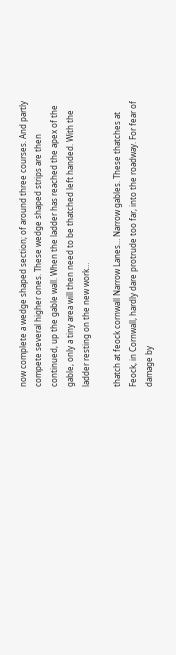now complete a wedge shaped section; of around three courses. And partly compete several higher ones. These wedge shaped strips are then continued, up the gable wall. When the ladder has reached the apex of the gable, only a tiny area will then need to be thatched left handed. With the ladder resting on the new work…

thatch at feock cornwall Narrow Lanes… Narrow gables. These thatches at Feock, in Cornwall, hardly dare protrude too far, into the roadway. For fear of damage by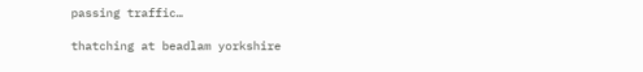passing traffic…

thatching at beadlam yorkshire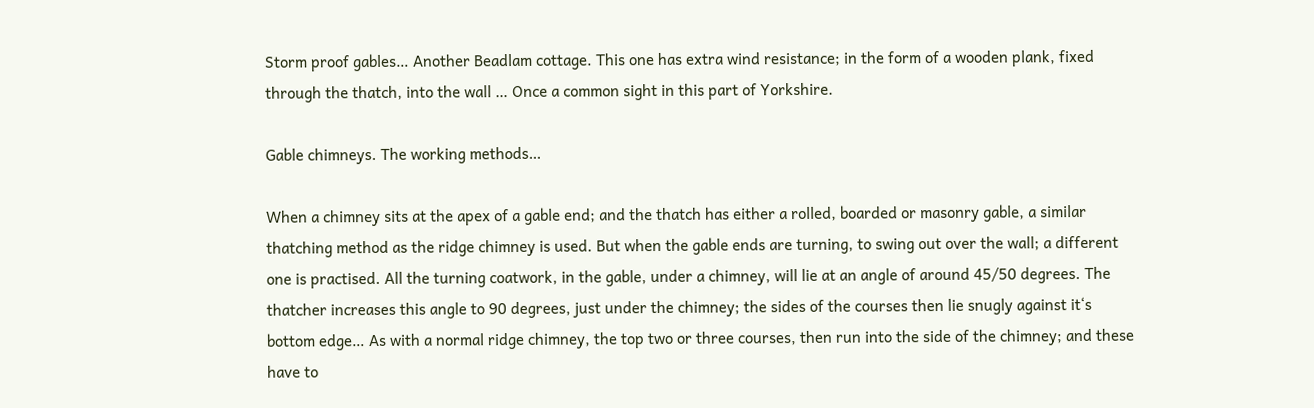Storm proof gables… Another Beadlam cottage. This one has extra wind resistance; in the form of a wooden plank, fixed through the thatch, into the wall … Once a common sight in this part of Yorkshire.

Gable chimneys. The working methods…

When a chimney sits at the apex of a gable end; and the thatch has either a rolled, boarded or masonry gable, a similar thatching method as the ridge chimney is used. But when the gable ends are turning, to swing out over the wall; a different one is practised. All the turning coatwork, in the gable, under a chimney, will lie at an angle of around 45/50 degrees. The thatcher increases this angle to 90 degrees, just under the chimney; the sides of the courses then lie snugly against it‘s bottom edge… As with a normal ridge chimney, the top two or three courses, then run into the side of the chimney; and these have to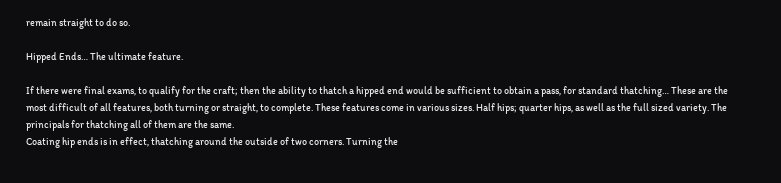remain straight to do so.

Hipped Ends… The ultimate feature.

If there were final exams, to qualify for the craft; then the ability to thatch a hipped end would be sufficient to obtain a pass, for standard thatching… These are the most difficult of all features, both turning or straight, to complete. These features come in various sizes. Half hips; quarter hips, as well as the full sized variety. The principals for thatching all of them are the same.
Coating hip ends is in effect, thatching around the outside of two corners. Turning the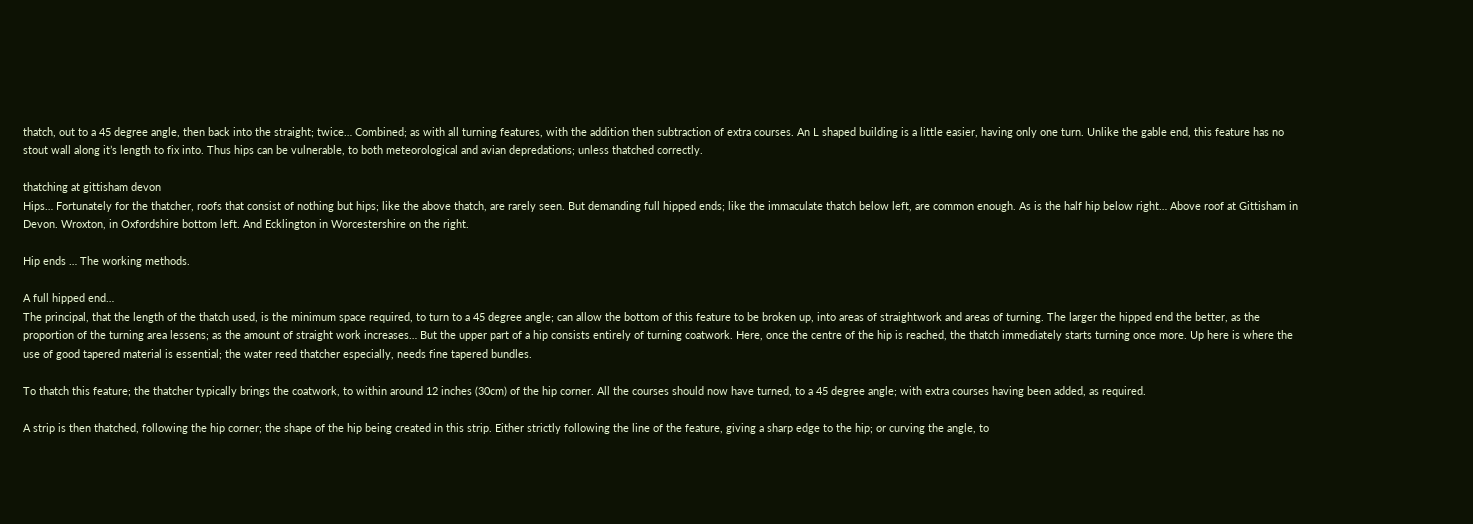thatch, out to a 45 degree angle, then back into the straight; twice… Combined; as with all turning features, with the addition then subtraction of extra courses. An L shaped building is a little easier, having only one turn. Unlike the gable end, this feature has no stout wall along it’s length to fix into. Thus hips can be vulnerable, to both meteorological and avian depredations; unless thatched correctly.

thatching at gittisham devon
Hips… Fortunately for the thatcher, roofs that consist of nothing but hips; like the above thatch, are rarely seen. But demanding full hipped ends; like the immaculate thatch below left, are common enough. As is the half hip below right… Above roof at Gittisham in Devon. Wroxton, in Oxfordshire bottom left. And Ecklington in Worcestershire on the right.

Hip ends … The working methods.

A full hipped end…
The principal, that the length of the thatch used, is the minimum space required, to turn to a 45 degree angle; can allow the bottom of this feature to be broken up, into areas of straightwork and areas of turning. The larger the hipped end the better, as the proportion of the turning area lessens; as the amount of straight work increases… But the upper part of a hip consists entirely of turning coatwork. Here, once the centre of the hip is reached, the thatch immediately starts turning once more. Up here is where the use of good tapered material is essential; the water reed thatcher especially, needs fine tapered bundles.

To thatch this feature; the thatcher typically brings the coatwork, to within around 12 inches (30cm) of the hip corner. All the courses should now have turned, to a 45 degree angle; with extra courses having been added, as required.

A strip is then thatched, following the hip corner; the shape of the hip being created in this strip. Either strictly following the line of the feature, giving a sharp edge to the hip; or curving the angle, to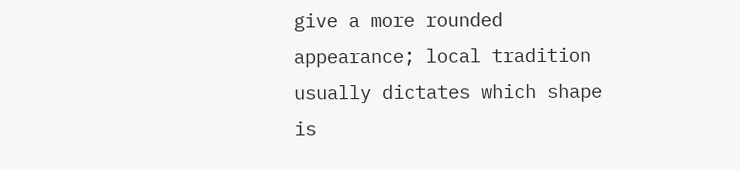give a more rounded appearance; local tradition usually dictates which shape is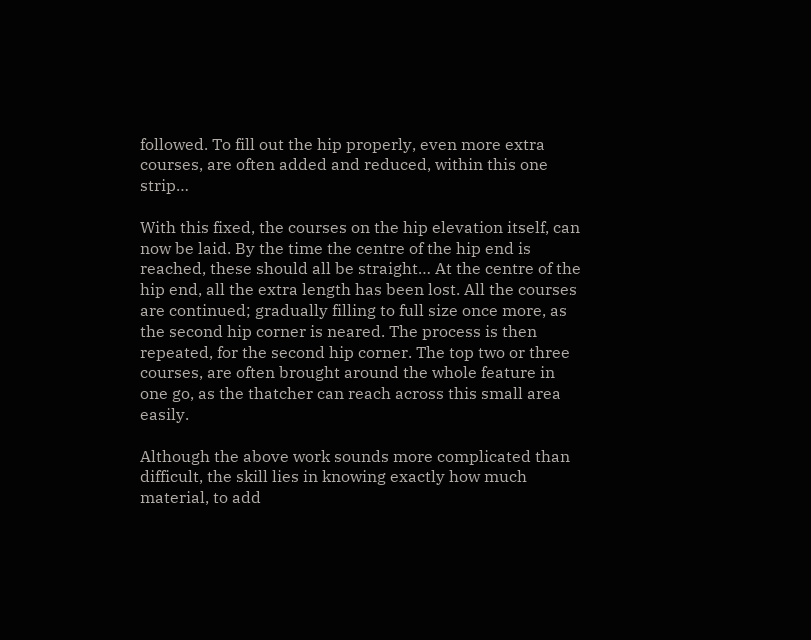followed. To fill out the hip properly, even more extra courses, are often added and reduced, within this one strip…

With this fixed, the courses on the hip elevation itself, can now be laid. By the time the centre of the hip end is reached, these should all be straight… At the centre of the hip end, all the extra length has been lost. All the courses are continued; gradually filling to full size once more, as the second hip corner is neared. The process is then repeated, for the second hip corner. The top two or three courses, are often brought around the whole feature in one go, as the thatcher can reach across this small area easily.

Although the above work sounds more complicated than difficult, the skill lies in knowing exactly how much material, to add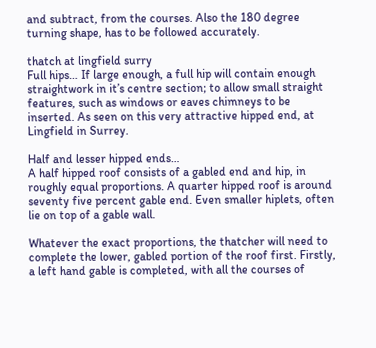and subtract, from the courses. Also the 180 degree turning shape, has to be followed accurately.

thatch at lingfield surry
Full hips… If large enough, a full hip will contain enough straightwork in it’s centre section; to allow small straight features, such as windows or eaves chimneys to be inserted. As seen on this very attractive hipped end, at Lingfield in Surrey.

Half and lesser hipped ends…
A half hipped roof consists of a gabled end and hip, in roughly equal proportions. A quarter hipped roof is around seventy five percent gable end. Even smaller hiplets, often lie on top of a gable wall.

Whatever the exact proportions, the thatcher will need to complete the lower, gabled portion of the roof first. Firstly, a left hand gable is completed, with all the courses of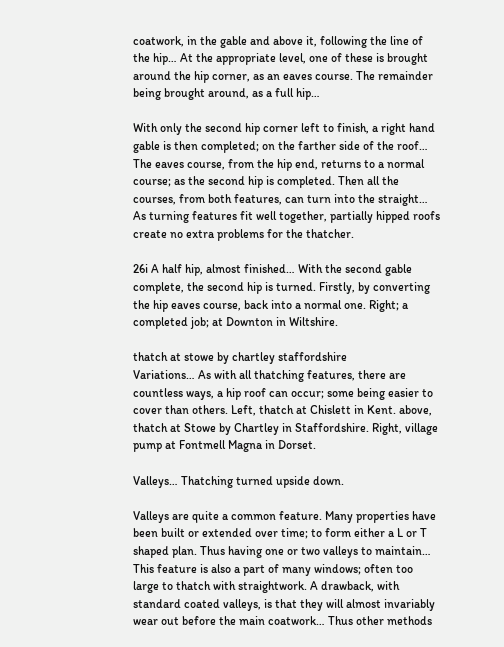coatwork, in the gable and above it, following the line of the hip… At the appropriate level, one of these is brought around the hip corner, as an eaves course. The remainder being brought around, as a full hip…

With only the second hip corner left to finish, a right hand gable is then completed; on the farther side of the roof… The eaves course, from the hip end, returns to a normal course; as the second hip is completed. Then all the courses, from both features, can turn into the straight…
As turning features fit well together, partially hipped roofs create no extra problems for the thatcher.

26i A half hip, almost finished… With the second gable complete, the second hip is turned. Firstly, by converting the hip eaves course, back into a normal one. Right; a completed job; at Downton in Wiltshire.

thatch at stowe by chartley staffordshire
Variations… As with all thatching features, there are countless ways, a hip roof can occur; some being easier to cover than others. Left, thatch at Chislett in Kent. above, thatch at Stowe by Chartley in Staffordshire. Right, village pump at Fontmell Magna in Dorset.

Valleys… Thatching turned upside down.

Valleys are quite a common feature. Many properties have been built or extended over time; to form either a L or T shaped plan. Thus having one or two valleys to maintain… This feature is also a part of many windows; often too large to thatch with straightwork. A drawback, with standard coated valleys, is that they will almost invariably wear out before the main coatwork… Thus other methods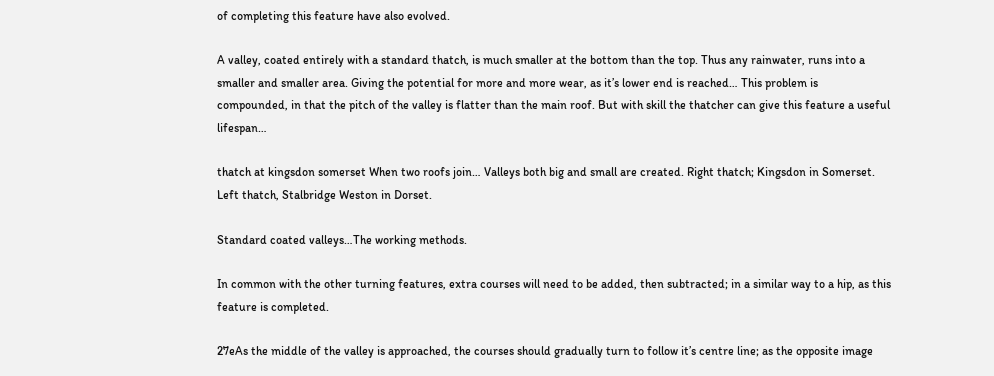of completing this feature have also evolved.

A valley, coated entirely with a standard thatch, is much smaller at the bottom than the top. Thus any rainwater, runs into a smaller and smaller area. Giving the potential for more and more wear, as it’s lower end is reached… This problem is compounded, in that the pitch of the valley is flatter than the main roof. But with skill the thatcher can give this feature a useful lifespan…

thatch at kingsdon somerset When two roofs join… Valleys both big and small are created. Right thatch; Kingsdon in Somerset. Left thatch, Stalbridge Weston in Dorset.

Standard coated valleys…The working methods.

In common with the other turning features, extra courses will need to be added, then subtracted; in a similar way to a hip, as this feature is completed.

27eAs the middle of the valley is approached, the courses should gradually turn to follow it’s centre line; as the opposite image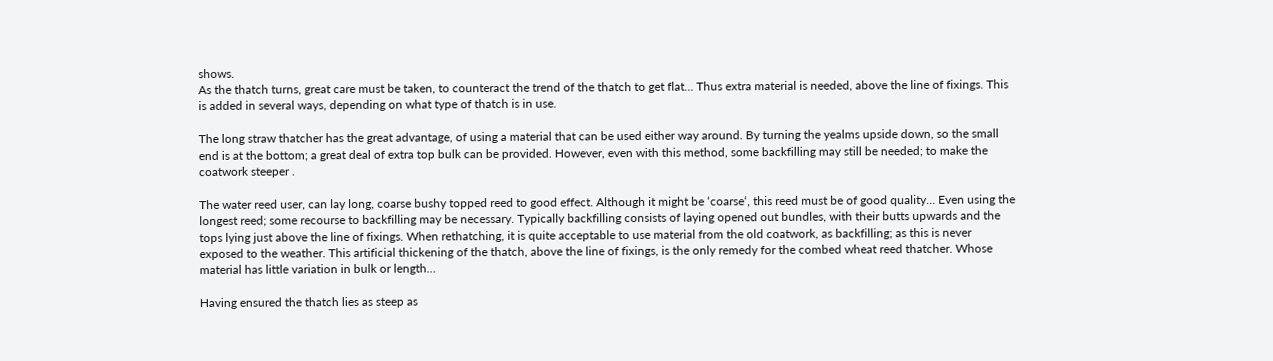shows.
As the thatch turns, great care must be taken, to counteract the trend of the thatch to get flat… Thus extra material is needed, above the line of fixings. This is added in several ways, depending on what type of thatch is in use.

The long straw thatcher has the great advantage, of using a material that can be used either way around. By turning the yealms upside down, so the small end is at the bottom; a great deal of extra top bulk can be provided. However, even with this method, some backfilling may still be needed; to make the coatwork steeper .

The water reed user, can lay long, coarse bushy topped reed to good effect. Although it might be ‘coarse‘, this reed must be of good quality… Even using the longest reed; some recourse to backfilling may be necessary. Typically backfilling consists of laying opened out bundles, with their butts upwards and the tops lying just above the line of fixings. When rethatching, it is quite acceptable to use material from the old coatwork, as backfilling; as this is never exposed to the weather. This artificial thickening of the thatch, above the line of fixings, is the only remedy for the combed wheat reed thatcher. Whose material has little variation in bulk or length…

Having ensured the thatch lies as steep as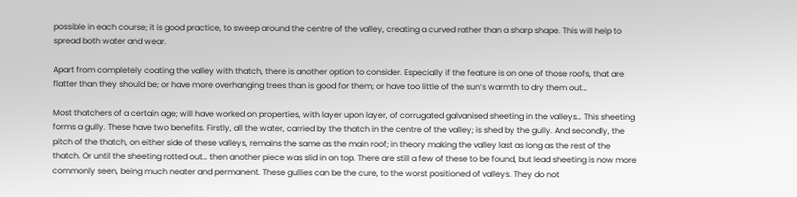possible in each course; it is good practice, to sweep around the centre of the valley, creating a curved rather than a sharp shape. This will help to spread both water and wear.

Apart from completely coating the valley with thatch, there is another option to consider. Especially if the feature is on one of those roofs, that are flatter than they should be; or have more overhanging trees than is good for them; or have too little of the sun’s warmth to dry them out…

Most thatchers of a certain age; will have worked on properties, with layer upon layer, of corrugated galvanised sheeting in the valleys… This sheeting forms a gully. These have two benefits. Firstly, all the water, carried by the thatch in the centre of the valley; is shed by the gully. And secondly, the pitch of the thatch, on either side of these valleys, remains the same as the main roof; in theory making the valley last as long as the rest of the thatch. Or until the sheeting rotted out… then another piece was slid in on top. There are still a few of these to be found, but lead sheeting is now more commonly seen, being much neater and permanent. These gullies can be the cure, to the worst positioned of valleys. They do not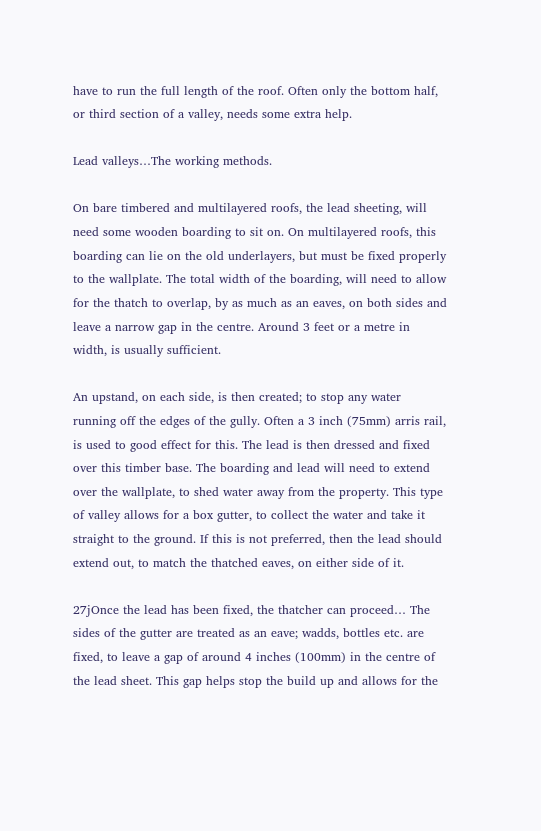have to run the full length of the roof. Often only the bottom half, or third section of a valley, needs some extra help.

Lead valleys…The working methods.

On bare timbered and multilayered roofs, the lead sheeting, will need some wooden boarding to sit on. On multilayered roofs, this boarding can lie on the old underlayers, but must be fixed properly to the wallplate. The total width of the boarding, will need to allow for the thatch to overlap, by as much as an eaves, on both sides and leave a narrow gap in the centre. Around 3 feet or a metre in width, is usually sufficient.

An upstand, on each side, is then created; to stop any water running off the edges of the gully. Often a 3 inch (75mm) arris rail, is used to good effect for this. The lead is then dressed and fixed over this timber base. The boarding and lead will need to extend over the wallplate, to shed water away from the property. This type of valley allows for a box gutter, to collect the water and take it straight to the ground. If this is not preferred, then the lead should extend out, to match the thatched eaves, on either side of it.

27jOnce the lead has been fixed, the thatcher can proceed… The sides of the gutter are treated as an eave; wadds, bottles etc. are fixed, to leave a gap of around 4 inches (100mm) in the centre of the lead sheet. This gap helps stop the build up and allows for the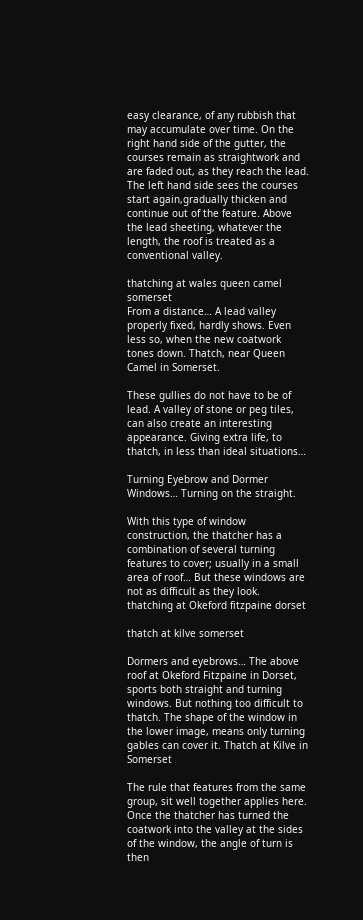easy clearance, of any rubbish that may accumulate over time. On the right hand side of the gutter, the courses remain as straightwork and are faded out, as they reach the lead. The left hand side sees the courses start again,gradually thicken and continue out of the feature. Above the lead sheeting, whatever the length, the roof is treated as a conventional valley.

thatching at wales queen camel somerset
From a distance… A lead valley properly fixed, hardly shows. Even less so, when the new coatwork tones down. Thatch, near Queen Camel in Somerset.

These gullies do not have to be of lead. A valley of stone or peg tiles, can also create an interesting appearance. Giving extra life, to thatch, in less than ideal situations…

Turning Eyebrow and Dormer Windows… Turning on the straight.

With this type of window construction, the thatcher has a combination of several turning features to cover; usually in a small area of roof… But these windows are not as difficult as they look.
thatching at Okeford fitzpaine dorset

thatch at kilve somerset

Dormers and eyebrows… The above roof at Okeford Fitzpaine in Dorset, sports both straight and turning windows. But nothing too difficult to thatch. The shape of the window in the lower image, means only turning gables can cover it. Thatch at Kilve in Somerset

The rule that features from the same group, sit well together applies here. Once the thatcher has turned the coatwork into the valley at the sides of the window, the angle of turn is then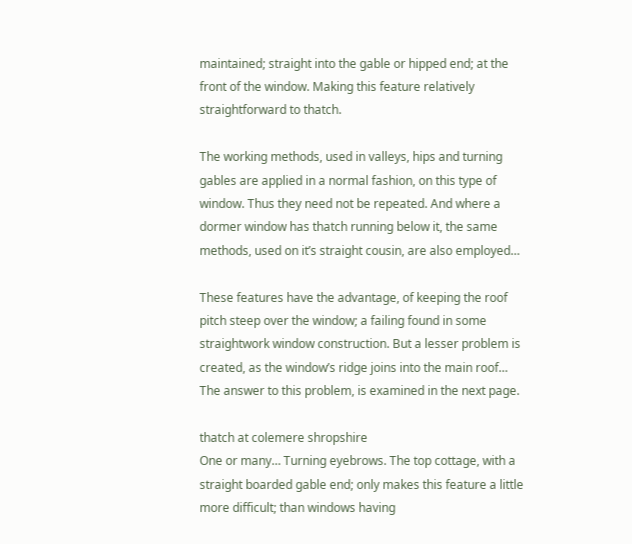maintained; straight into the gable or hipped end; at the front of the window. Making this feature relatively straightforward to thatch.

The working methods, used in valleys, hips and turning gables are applied in a normal fashion, on this type of window. Thus they need not be repeated. And where a dormer window has thatch running below it, the same methods, used on it’s straight cousin, are also employed…

These features have the advantage, of keeping the roof pitch steep over the window; a failing found in some straightwork window construction. But a lesser problem is created, as the window’s ridge joins into the main roof… The answer to this problem, is examined in the next page.

thatch at colemere shropshire
One or many… Turning eyebrows. The top cottage, with a straight boarded gable end; only makes this feature a little more difficult; than windows having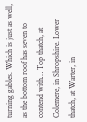turning gables. Which is just as well, as the bottom roof has seven to contend with… Top thatch, at Colemere, in Shropshire. Lower thatch, at Warter, in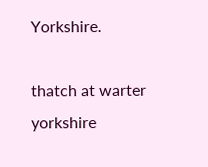Yorkshire.

thatch at warter yorkshire